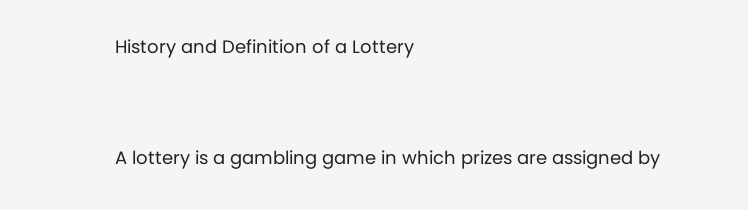History and Definition of a Lottery


A lottery is a gambling game in which prizes are assigned by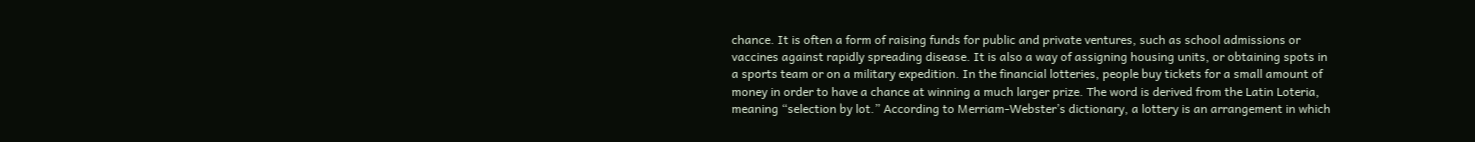chance. It is often a form of raising funds for public and private ventures, such as school admissions or vaccines against rapidly spreading disease. It is also a way of assigning housing units, or obtaining spots in a sports team or on a military expedition. In the financial lotteries, people buy tickets for a small amount of money in order to have a chance at winning a much larger prize. The word is derived from the Latin Loteria, meaning “selection by lot.” According to Merriam-Webster’s dictionary, a lottery is an arrangement in which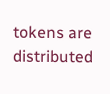tokens are distributed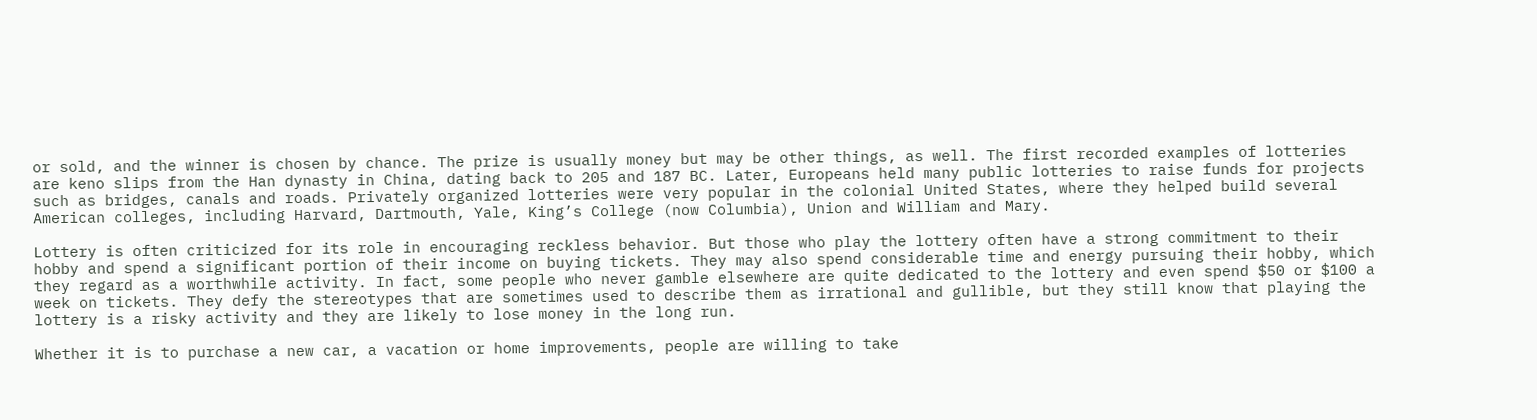or sold, and the winner is chosen by chance. The prize is usually money but may be other things, as well. The first recorded examples of lotteries are keno slips from the Han dynasty in China, dating back to 205 and 187 BC. Later, Europeans held many public lotteries to raise funds for projects such as bridges, canals and roads. Privately organized lotteries were very popular in the colonial United States, where they helped build several American colleges, including Harvard, Dartmouth, Yale, King’s College (now Columbia), Union and William and Mary.

Lottery is often criticized for its role in encouraging reckless behavior. But those who play the lottery often have a strong commitment to their hobby and spend a significant portion of their income on buying tickets. They may also spend considerable time and energy pursuing their hobby, which they regard as a worthwhile activity. In fact, some people who never gamble elsewhere are quite dedicated to the lottery and even spend $50 or $100 a week on tickets. They defy the stereotypes that are sometimes used to describe them as irrational and gullible, but they still know that playing the lottery is a risky activity and they are likely to lose money in the long run.

Whether it is to purchase a new car, a vacation or home improvements, people are willing to take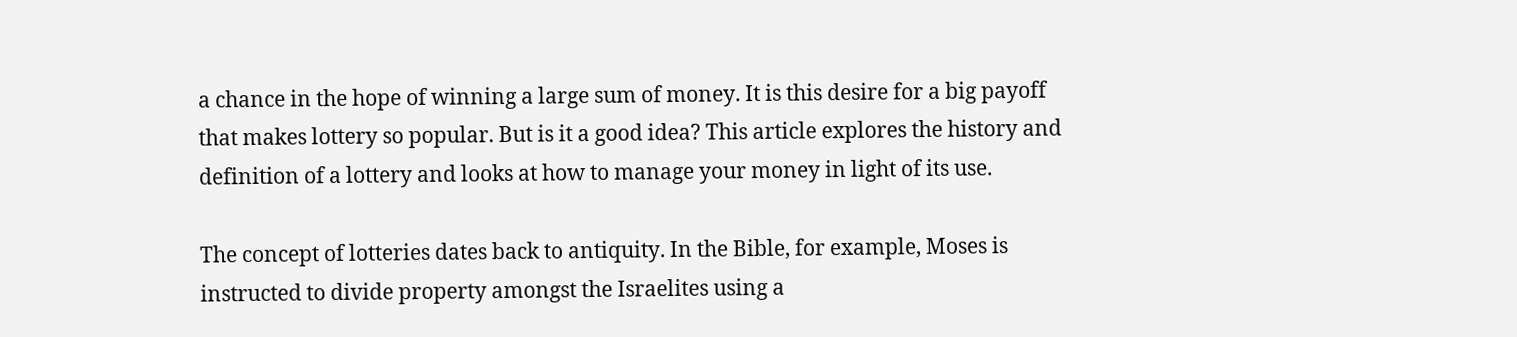a chance in the hope of winning a large sum of money. It is this desire for a big payoff that makes lottery so popular. But is it a good idea? This article explores the history and definition of a lottery and looks at how to manage your money in light of its use.

The concept of lotteries dates back to antiquity. In the Bible, for example, Moses is instructed to divide property amongst the Israelites using a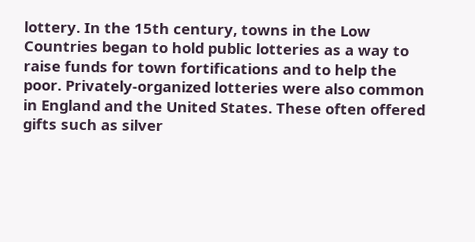lottery. In the 15th century, towns in the Low Countries began to hold public lotteries as a way to raise funds for town fortifications and to help the poor. Privately-organized lotteries were also common in England and the United States. These often offered gifts such as silver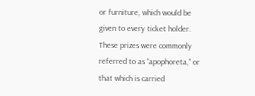or furniture, which would be given to every ticket holder. These prizes were commonly referred to as “apophoreta,” or that which is carried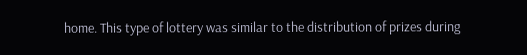home. This type of lottery was similar to the distribution of prizes during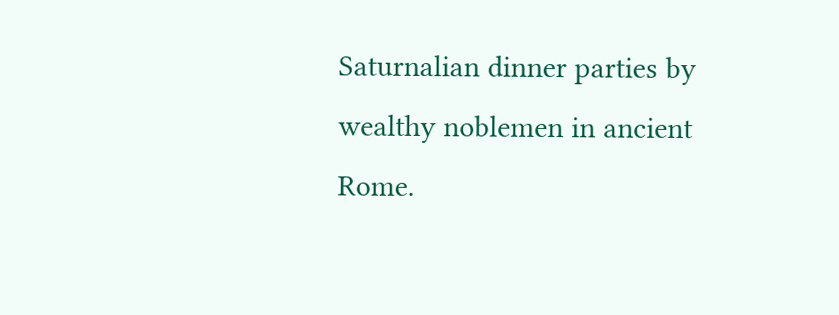Saturnalian dinner parties by wealthy noblemen in ancient Rome.